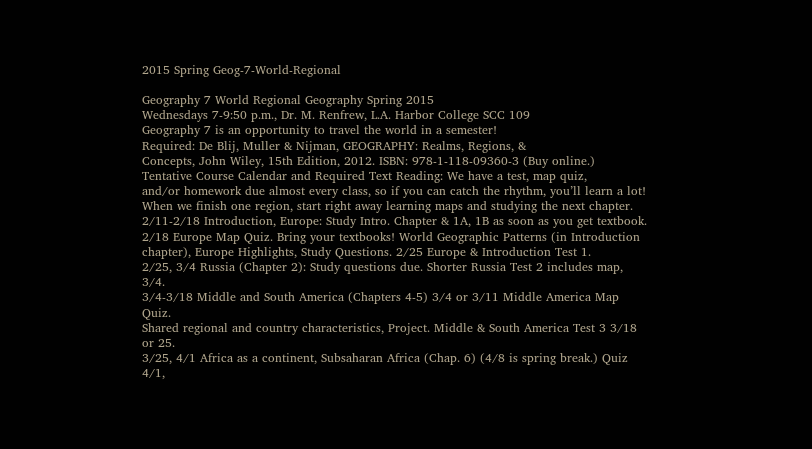2015 Spring Geog-7-World-Regional

Geography 7 World Regional Geography Spring 2015
Wednesdays 7-9:50 p.m., Dr. M. Renfrew, L.A. Harbor College SCC 109
Geography 7 is an opportunity to travel the world in a semester!
Required: De Blij, Muller & Nijman, GEOGRAPHY: Realms, Regions, &
Concepts, John Wiley, 15th Edition, 2012. ISBN: 978-1-118-09360-3 (Buy online.)
Tentative Course Calendar and Required Text Reading: We have a test, map quiz,
and/or homework due almost every class, so if you can catch the rhythm, you’ll learn a lot!
When we finish one region, start right away learning maps and studying the next chapter.
2/11-2/18 Introduction, Europe: Study Intro. Chapter & 1A, 1B as soon as you get textbook.
2/18 Europe Map Quiz. Bring your textbooks! World Geographic Patterns (in Introduction
chapter), Europe Highlights, Study Questions. 2/25 Europe & Introduction Test 1.
2/25, 3/4 Russia (Chapter 2): Study questions due. Shorter Russia Test 2 includes map, 3/4.
3/4-3/18 Middle and South America (Chapters 4-5) 3/4 or 3/11 Middle America Map Quiz.
Shared regional and country characteristics, Project. Middle & South America Test 3 3/18 or 25.
3/25, 4/1 Africa as a continent, Subsaharan Africa (Chap. 6) (4/8 is spring break.) Quiz 4/1,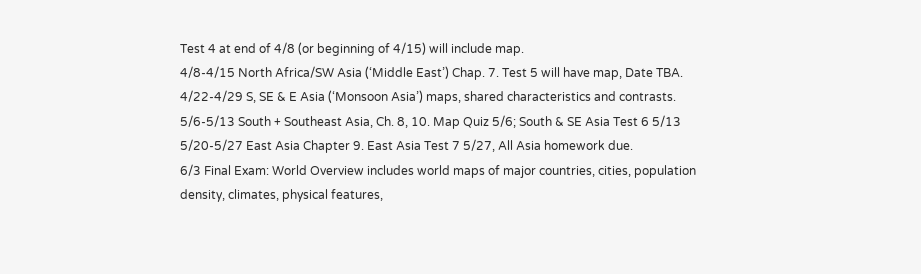Test 4 at end of 4/8 (or beginning of 4/15) will include map.
4/8-4/15 North Africa/SW Asia (‘Middle East’) Chap. 7. Test 5 will have map, Date TBA.
4/22-4/29 S, SE & E Asia (‘Monsoon Asia’) maps, shared characteristics and contrasts.
5/6-5/13 South + Southeast Asia, Ch. 8, 10. Map Quiz 5/6; South & SE Asia Test 6 5/13
5/20-5/27 East Asia Chapter 9. East Asia Test 7 5/27, All Asia homework due.
6/3 Final Exam: World Overview includes world maps of major countries, cities, population
density, climates, physical features,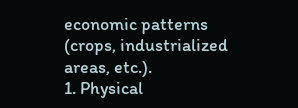economic patterns (crops, industrialized areas, etc.).
1. Physical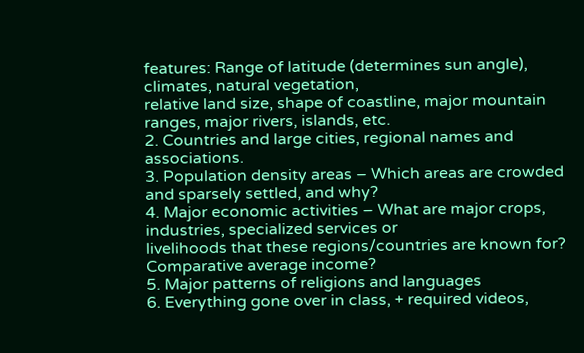features: Range of latitude (determines sun angle), climates, natural vegetation,
relative land size, shape of coastline, major mountain ranges, major rivers, islands, etc.
2. Countries and large cities, regional names and associations.
3. Population density areas – Which areas are crowded and sparsely settled, and why?
4. Major economic activities – What are major crops, industries, specialized services or
livelihoods that these regions/countries are known for? Comparative average income?
5. Major patterns of religions and languages
6. Everything gone over in class, + required videos,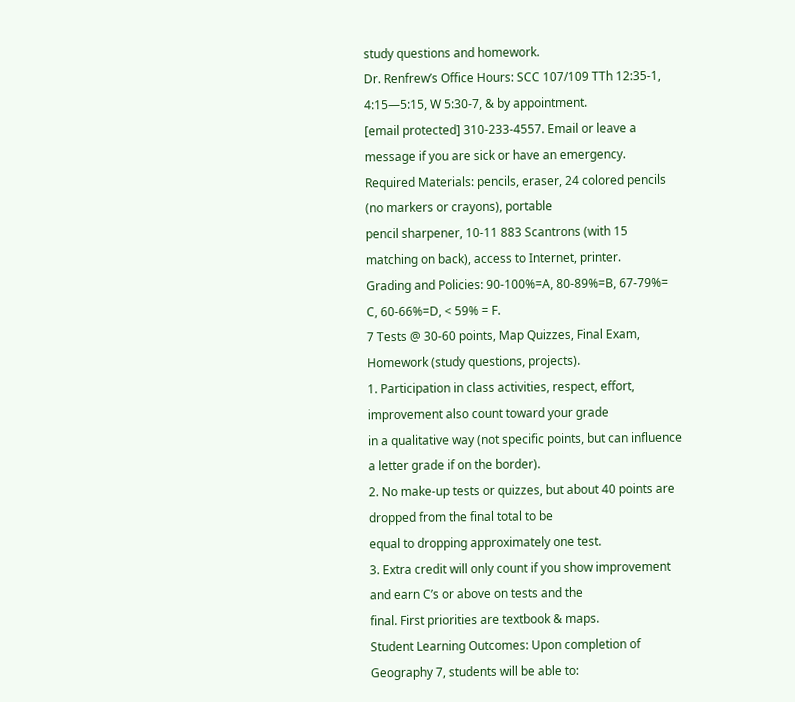study questions and homework.
Dr. Renfrew’s Office Hours: SCC 107/109 TTh 12:35-1, 4:15—5:15, W 5:30-7, & by appointment.
[email protected] 310-233-4557. Email or leave a message if you are sick or have an emergency.
Required Materials: pencils, eraser, 24 colored pencils (no markers or crayons), portable
pencil sharpener, 10-11 883 Scantrons (with 15 matching on back), access to Internet, printer.
Grading and Policies: 90-100%=A, 80-89%=B, 67-79%= C, 60-66%=D, < 59% = F.
7 Tests @ 30-60 points, Map Quizzes, Final Exam, Homework (study questions, projects).
1. Participation in class activities, respect, effort, improvement also count toward your grade
in a qualitative way (not specific points, but can influence a letter grade if on the border).
2. No make-up tests or quizzes, but about 40 points are dropped from the final total to be
equal to dropping approximately one test.
3. Extra credit will only count if you show improvement and earn C’s or above on tests and the
final. First priorities are textbook & maps.
Student Learning Outcomes: Upon completion of Geography 7, students will be able to: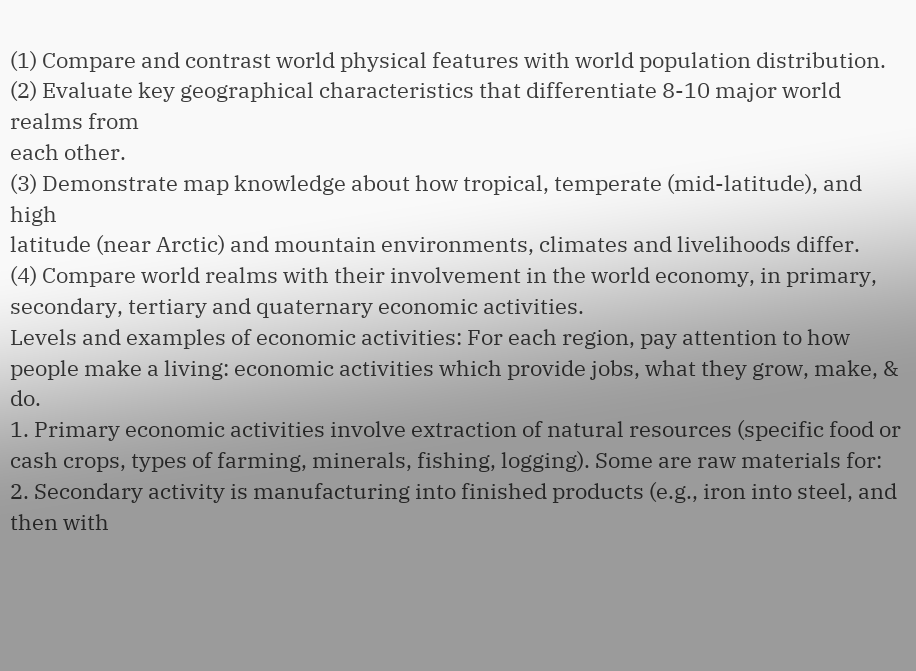(1) Compare and contrast world physical features with world population distribution.
(2) Evaluate key geographical characteristics that differentiate 8-10 major world realms from
each other.
(3) Demonstrate map knowledge about how tropical, temperate (mid-latitude), and high
latitude (near Arctic) and mountain environments, climates and livelihoods differ.
(4) Compare world realms with their involvement in the world economy, in primary,
secondary, tertiary and quaternary economic activities.
Levels and examples of economic activities: For each region, pay attention to how
people make a living: economic activities which provide jobs, what they grow, make, & do.
1. Primary economic activities involve extraction of natural resources (specific food or
cash crops, types of farming, minerals, fishing, logging). Some are raw materials for:
2. Secondary activity is manufacturing into finished products (e.g., iron into steel, and
then with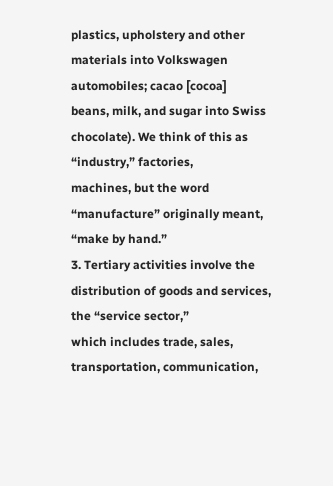plastics, upholstery and other materials into Volkswagen automobiles; cacao [cocoa]
beans, milk, and sugar into Swiss chocolate). We think of this as “industry,” factories,
machines, but the word “manufacture” originally meant, “make by hand.”
3. Tertiary activities involve the distribution of goods and services, the “service sector,”
which includes trade, sales, transportation, communication,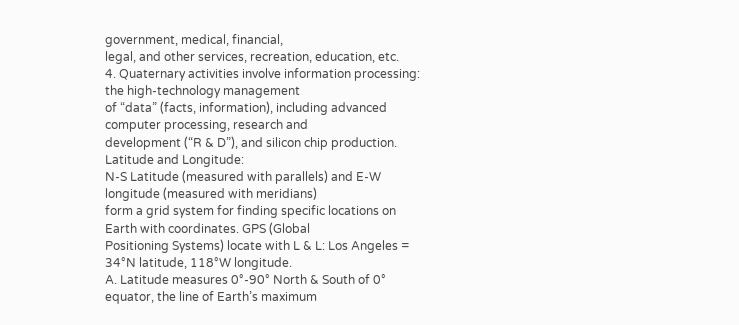government, medical, financial,
legal, and other services, recreation, education, etc.
4. Quaternary activities involve information processing: the high-technology management
of “data” (facts, information), including advanced computer processing, research and
development (“R & D”), and silicon chip production.
Latitude and Longitude:
N-S Latitude (measured with parallels) and E-W longitude (measured with meridians)
form a grid system for finding specific locations on Earth with coordinates. GPS (Global
Positioning Systems) locate with L & L: Los Angeles = 34°N latitude, 118°W longitude.
A. Latitude measures 0°-90° North & South of 0° equator, the line of Earth’s maximum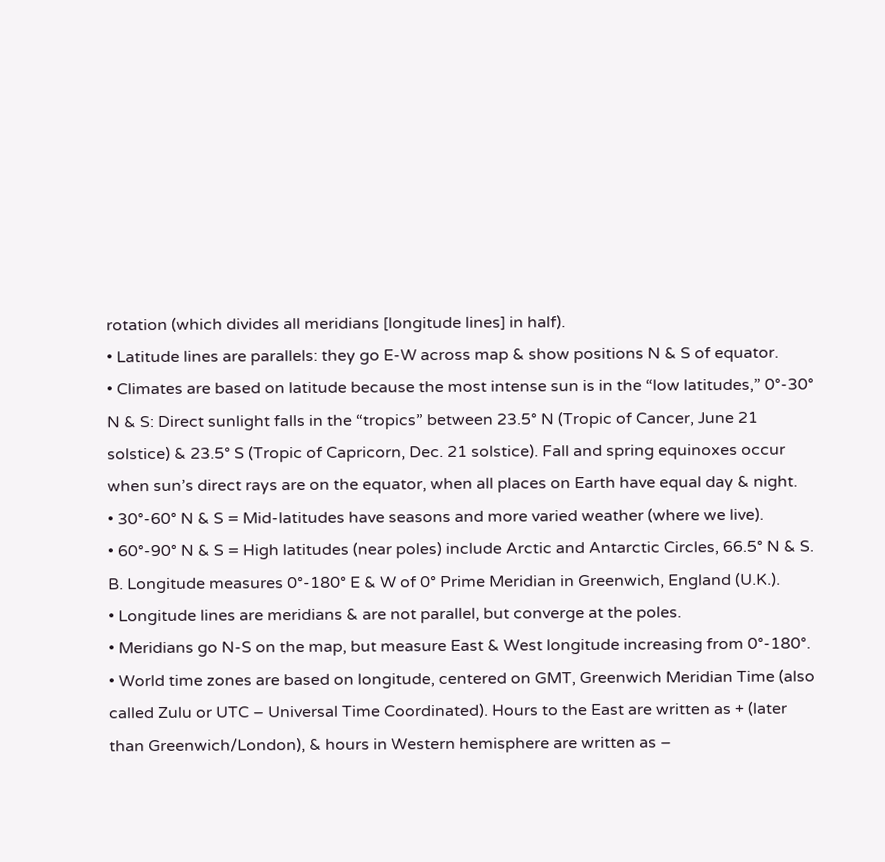rotation (which divides all meridians [longitude lines] in half).
• Latitude lines are parallels: they go E-W across map & show positions N & S of equator.
• Climates are based on latitude because the most intense sun is in the “low latitudes,” 0°-30°
N & S: Direct sunlight falls in the “tropics” between 23.5° N (Tropic of Cancer, June 21
solstice) & 23.5° S (Tropic of Capricorn, Dec. 21 solstice). Fall and spring equinoxes occur
when sun’s direct rays are on the equator, when all places on Earth have equal day & night.
• 30°-60° N & S = Mid-latitudes have seasons and more varied weather (where we live).
• 60°-90° N & S = High latitudes (near poles) include Arctic and Antarctic Circles, 66.5° N & S.
B. Longitude measures 0°-180° E & W of 0° Prime Meridian in Greenwich, England (U.K.).
• Longitude lines are meridians & are not parallel, but converge at the poles.
• Meridians go N-S on the map, but measure East & West longitude increasing from 0°-180°.
• World time zones are based on longitude, centered on GMT, Greenwich Meridian Time (also
called Zulu or UTC – Universal Time Coordinated). Hours to the East are written as + (later
than Greenwich/London), & hours in Western hemisphere are written as –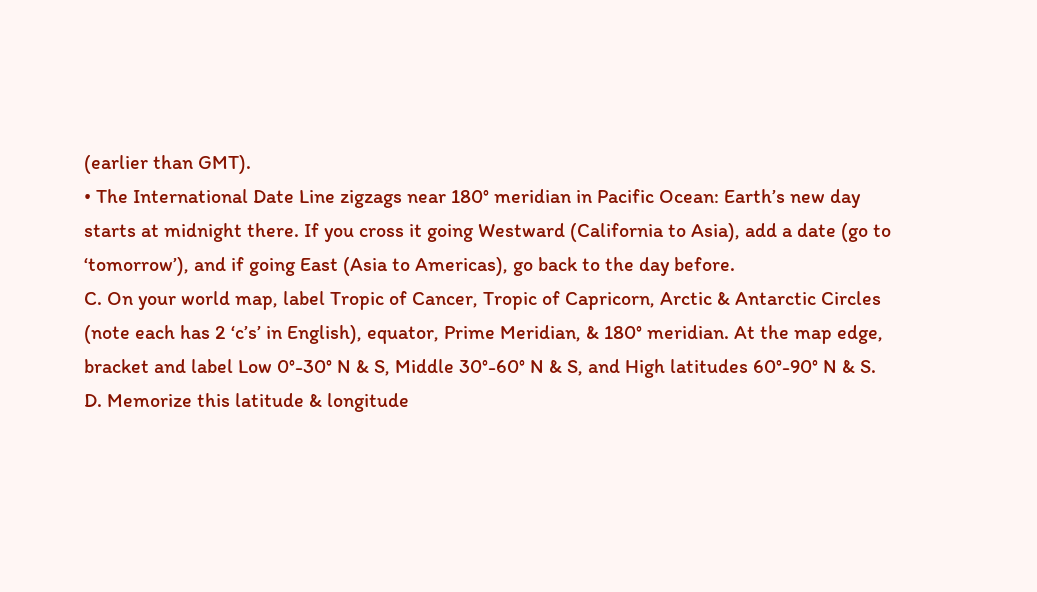(earlier than GMT).
• The International Date Line zigzags near 180° meridian in Pacific Ocean: Earth’s new day
starts at midnight there. If you cross it going Westward (California to Asia), add a date (go to
‘tomorrow’), and if going East (Asia to Americas), go back to the day before.
C. On your world map, label Tropic of Cancer, Tropic of Capricorn, Arctic & Antarctic Circles
(note each has 2 ‘c’s’ in English), equator, Prime Meridian, & 180° meridian. At the map edge,
bracket and label Low 0°-30° N & S, Middle 30°-60° N & S, and High latitudes 60°-90° N & S.
D. Memorize this latitude & longitude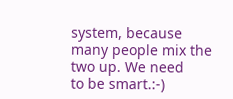system, because many people mix the two up. We need
to be smart.:-)